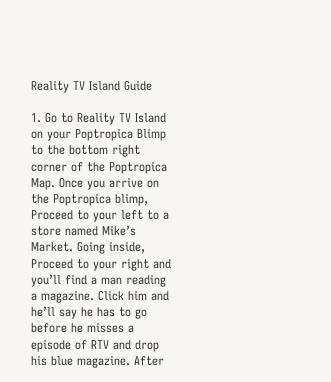Reality TV Island Guide

1. Go to Reality TV Island on your Poptropica Blimp to the bottom right corner of the Poptropica Map. Once you arrive on the Poptropica blimp, Proceed to your left to a store named Mike’s Market. Going inside, Proceed to your right and you’ll find a man reading a magazine. Click him and he’ll say he has to go before he misses a episode of RTV and drop his blue magazine. After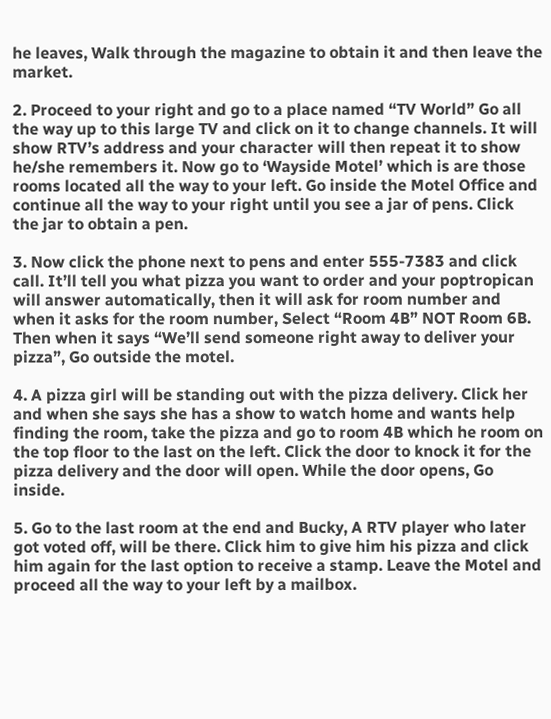he leaves, Walk through the magazine to obtain it and then leave the market.

2. Proceed to your right and go to a place named “TV World” Go all the way up to this large TV and click on it to change channels. It will show RTV’s address and your character will then repeat it to show he/she remembers it. Now go to ‘Wayside Motel’ which is are those rooms located all the way to your left. Go inside the Motel Office and continue all the way to your right until you see a jar of pens. Click the jar to obtain a pen.

3. Now click the phone next to pens and enter 555-7383 and click call. It’ll tell you what pizza you want to order and your poptropican will answer automatically, then it will ask for room number and when it asks for the room number, Select “Room 4B” NOT Room 6B. Then when it says “We’ll send someone right away to deliver your pizza”, Go outside the motel.

4. A pizza girl will be standing out with the pizza delivery. Click her and when she says she has a show to watch home and wants help finding the room, take the pizza and go to room 4B which he room on the top floor to the last on the left. Click the door to knock it for the pizza delivery and the door will open. While the door opens, Go inside.

5. Go to the last room at the end and Bucky, A RTV player who later got voted off, will be there. Click him to give him his pizza and click him again for the last option to receive a stamp. Leave the Motel and proceed all the way to your left by a mailbox.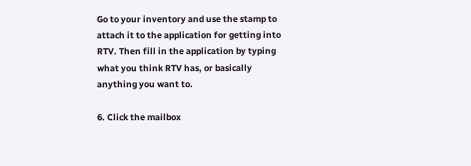Go to your inventory and use the stamp to attach it to the application for getting into RTV. Then fill in the application by typing what you think RTV has, or basically anything you want to.

6. Click the mailbox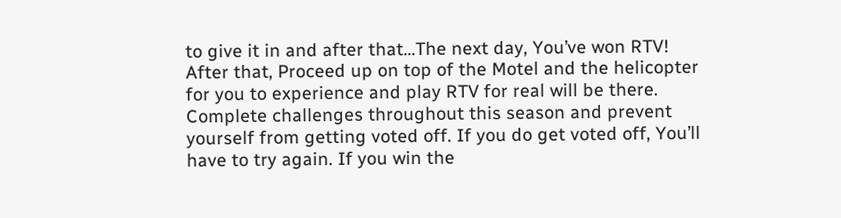to give it in and after that…The next day, You’ve won RTV! After that, Proceed up on top of the Motel and the helicopter for you to experience and play RTV for real will be there. Complete challenges throughout this season and prevent yourself from getting voted off. If you do get voted off, You’ll have to try again. If you win the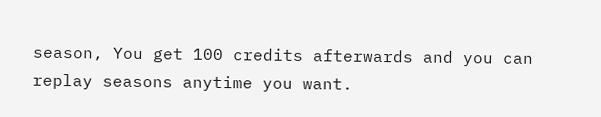season, You get 100 credits afterwards and you can replay seasons anytime you want.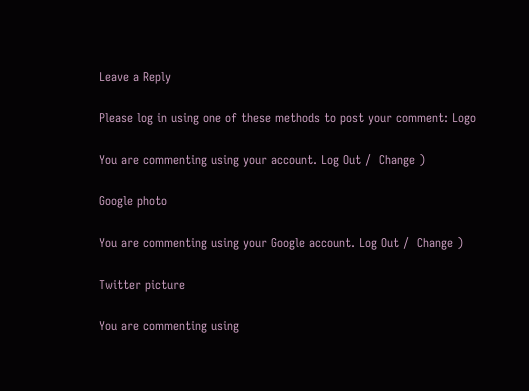Leave a Reply

Please log in using one of these methods to post your comment: Logo

You are commenting using your account. Log Out /  Change )

Google photo

You are commenting using your Google account. Log Out /  Change )

Twitter picture

You are commenting using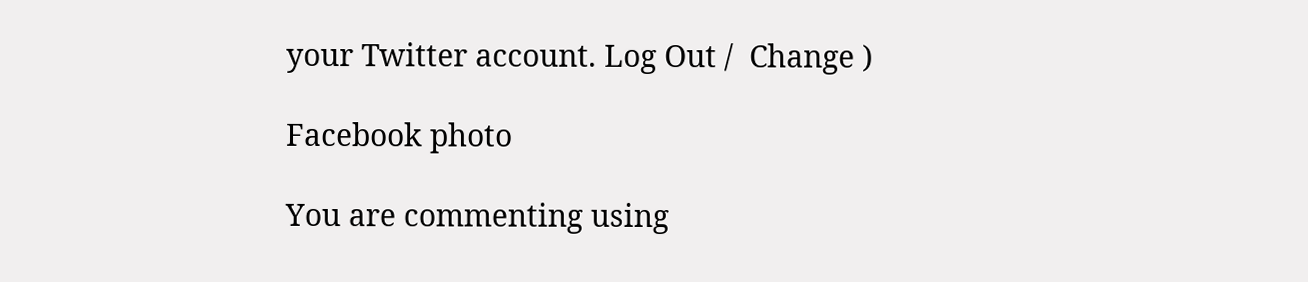your Twitter account. Log Out /  Change )

Facebook photo

You are commenting using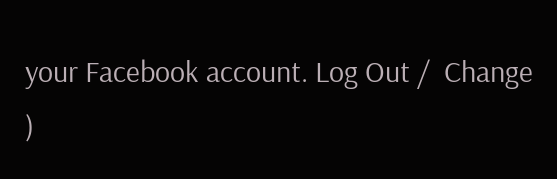your Facebook account. Log Out /  Change )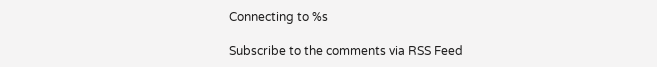Connecting to %s

Subscribe to the comments via RSS Feed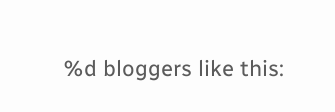%d bloggers like this: